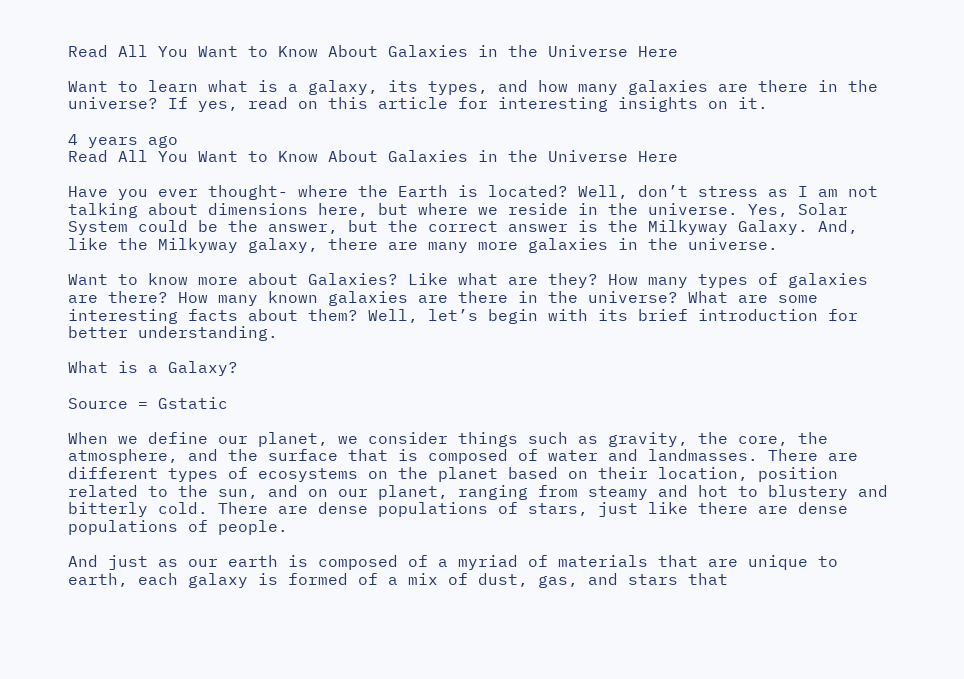Read All You Want to Know About Galaxies in the Universe Here

Want to learn what is a galaxy, its types, and how many galaxies are there in the universe? If yes, read on this article for interesting insights on it.

4 years ago
Read All You Want to Know About Galaxies in the Universe Here

Have you ever thought- where the Earth is located? Well, don’t stress as I am not talking about dimensions here, but where we reside in the universe. Yes, Solar System could be the answer, but the correct answer is the Milkyway Galaxy. And, like the Milkyway galaxy, there are many more galaxies in the universe.

Want to know more about Galaxies? Like what are they? How many types of galaxies are there? How many known galaxies are there in the universe? What are some interesting facts about them? Well, let’s begin with its brief introduction for better understanding.

What is a Galaxy?

Source = Gstatic

When we define our planet, we consider things such as gravity, the core, the atmosphere, and the surface that is composed of water and landmasses. There are different types of ecosystems on the planet based on their location, position related to the sun, and on our planet, ranging from steamy and hot to blustery and bitterly cold. There are dense populations of stars, just like there are dense populations of people.

And just as our earth is composed of a myriad of materials that are unique to earth, each galaxy is formed of a mix of dust, gas, and stars that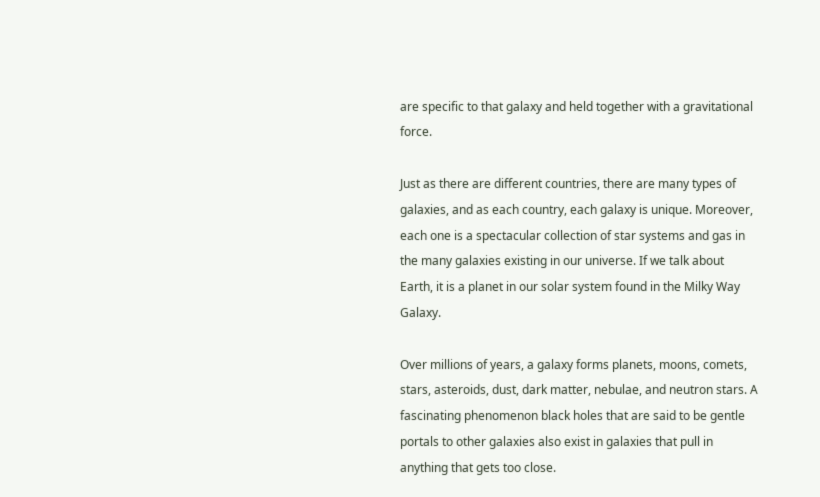are specific to that galaxy and held together with a gravitational force.

Just as there are different countries, there are many types of galaxies, and as each country, each galaxy is unique. Moreover, each one is a spectacular collection of star systems and gas in the many galaxies existing in our universe. If we talk about Earth, it is a planet in our solar system found in the Milky Way Galaxy.

Over millions of years, a galaxy forms planets, moons, comets, stars, asteroids, dust, dark matter, nebulae, and neutron stars. A fascinating phenomenon black holes that are said to be gentle portals to other galaxies also exist in galaxies that pull in anything that gets too close.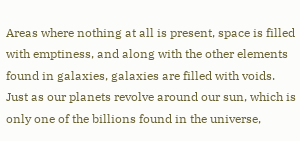Areas where nothing at all is present, space is filled with emptiness, and along with the other elements found in galaxies, galaxies are filled with voids. Just as our planets revolve around our sun, which is only one of the billions found in the universe,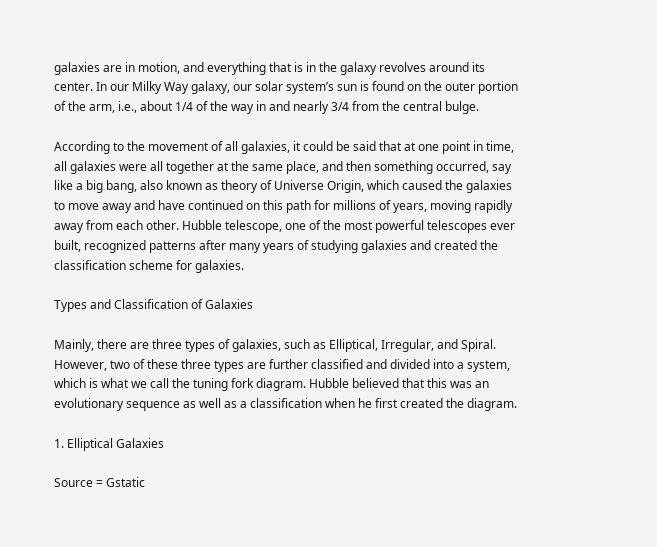galaxies are in motion, and everything that is in the galaxy revolves around its center. In our Milky Way galaxy, our solar system’s sun is found on the outer portion of the arm, i.e., about 1/4 of the way in and nearly 3/4 from the central bulge.

According to the movement of all galaxies, it could be said that at one point in time, all galaxies were all together at the same place, and then something occurred, say like a big bang, also known as theory of Universe Origin, which caused the galaxies to move away and have continued on this path for millions of years, moving rapidly away from each other. Hubble telescope, one of the most powerful telescopes ever built, recognized patterns after many years of studying galaxies and created the classification scheme for galaxies.

Types and Classification of Galaxies

Mainly, there are three types of galaxies, such as Elliptical, Irregular, and Spiral. However, two of these three types are further classified and divided into a system, which is what we call the tuning fork diagram. Hubble believed that this was an evolutionary sequence as well as a classification when he first created the diagram.

1. Elliptical Galaxies

Source = Gstatic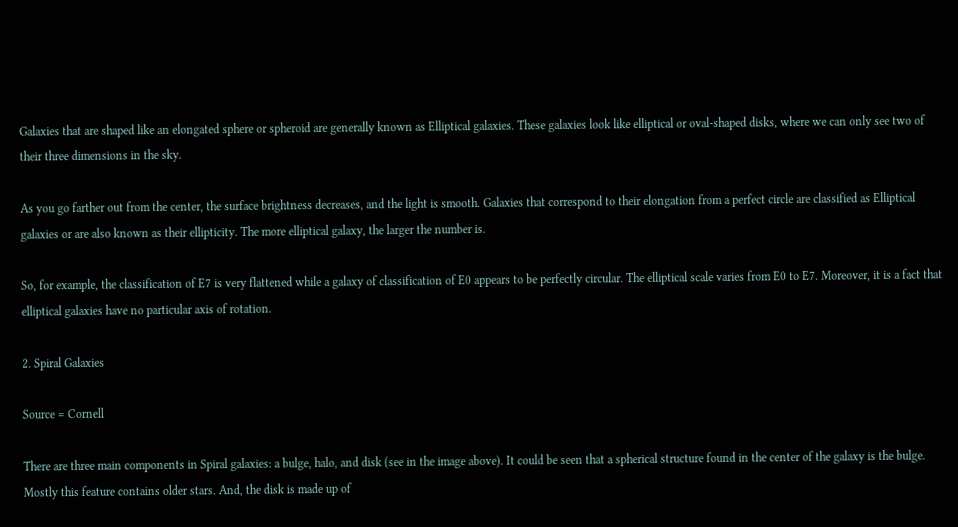Galaxies that are shaped like an elongated sphere or spheroid are generally known as Elliptical galaxies. These galaxies look like elliptical or oval-shaped disks, where we can only see two of their three dimensions in the sky.

As you go farther out from the center, the surface brightness decreases, and the light is smooth. Galaxies that correspond to their elongation from a perfect circle are classified as Elliptical galaxies or are also known as their ellipticity. The more elliptical galaxy, the larger the number is.

So, for example, the classification of E7 is very flattened while a galaxy of classification of E0 appears to be perfectly circular. The elliptical scale varies from E0 to E7. Moreover, it is a fact that elliptical galaxies have no particular axis of rotation.

2. Spiral Galaxies

Source = Cornell

There are three main components in Spiral galaxies: a bulge, halo, and disk (see in the image above). It could be seen that a spherical structure found in the center of the galaxy is the bulge. Mostly this feature contains older stars. And, the disk is made up of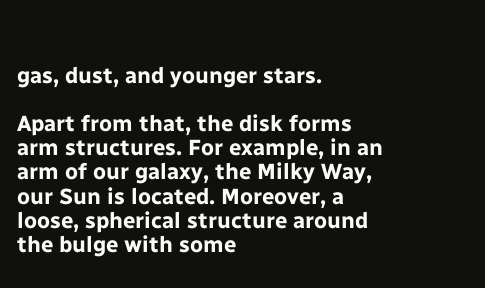gas, dust, and younger stars.

Apart from that, the disk forms arm structures. For example, in an arm of our galaxy, the Milky Way, our Sun is located. Moreover, a loose, spherical structure around the bulge with some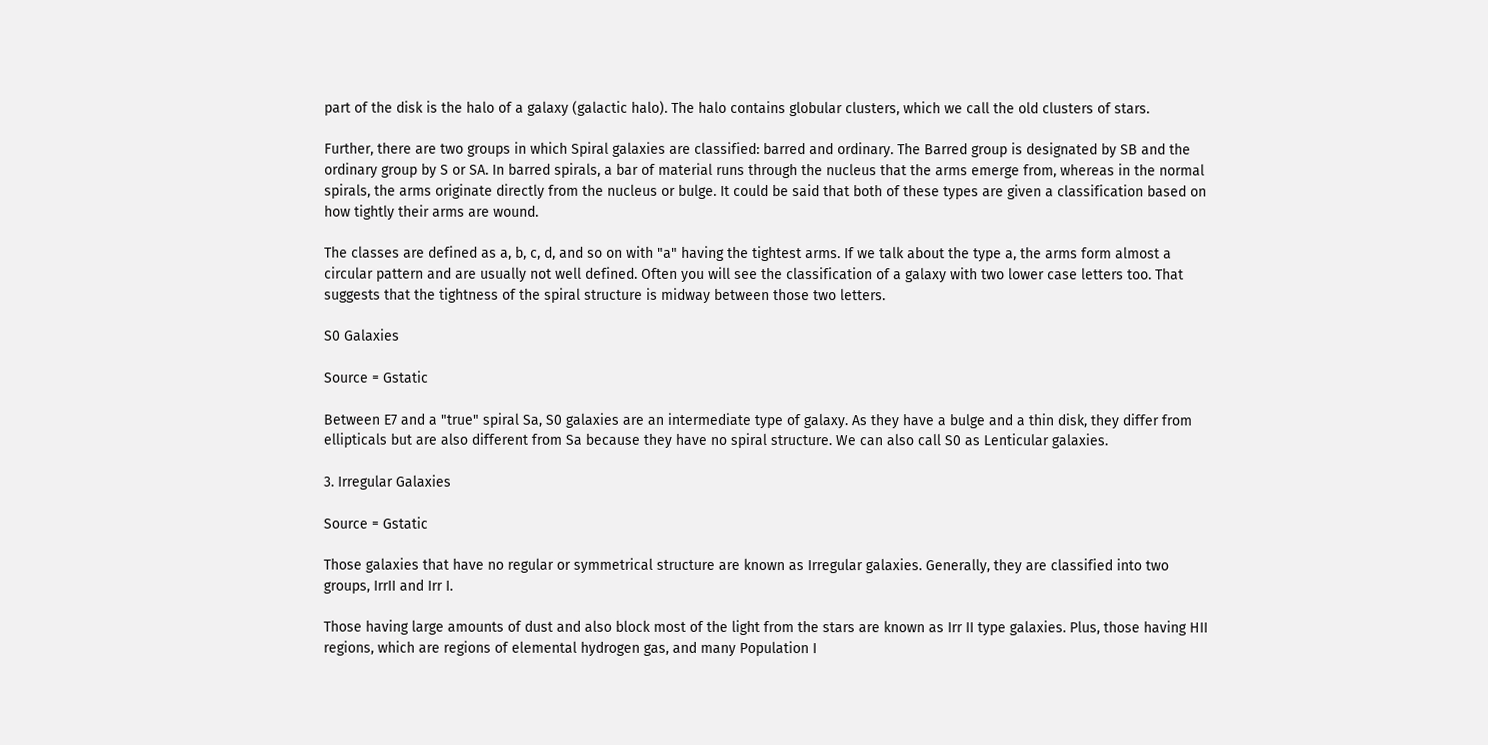part of the disk is the halo of a galaxy (galactic halo). The halo contains globular clusters, which we call the old clusters of stars.

Further, there are two groups in which Spiral galaxies are classified: barred and ordinary. The Barred group is designated by SB and the ordinary group by S or SA. In barred spirals, a bar of material runs through the nucleus that the arms emerge from, whereas in the normal spirals, the arms originate directly from the nucleus or bulge. It could be said that both of these types are given a classification based on how tightly their arms are wound.

The classes are defined as a, b, c, d, and so on with "a" having the tightest arms. If we talk about the type a, the arms form almost a circular pattern and are usually not well defined. Often you will see the classification of a galaxy with two lower case letters too. That suggests that the tightness of the spiral structure is midway between those two letters.

S0 Galaxies

Source = Gstatic

Between E7 and a "true" spiral Sa, S0 galaxies are an intermediate type of galaxy. As they have a bulge and a thin disk, they differ from ellipticals but are also different from Sa because they have no spiral structure. We can also call S0 as Lenticular galaxies.

3. Irregular Galaxies

Source = Gstatic

Those galaxies that have no regular or symmetrical structure are known as Irregular galaxies. Generally, they are classified into two groups, IrrII and Irr I.

Those having large amounts of dust and also block most of the light from the stars are known as Irr II type galaxies. Plus, those having HII regions, which are regions of elemental hydrogen gas, and many Population I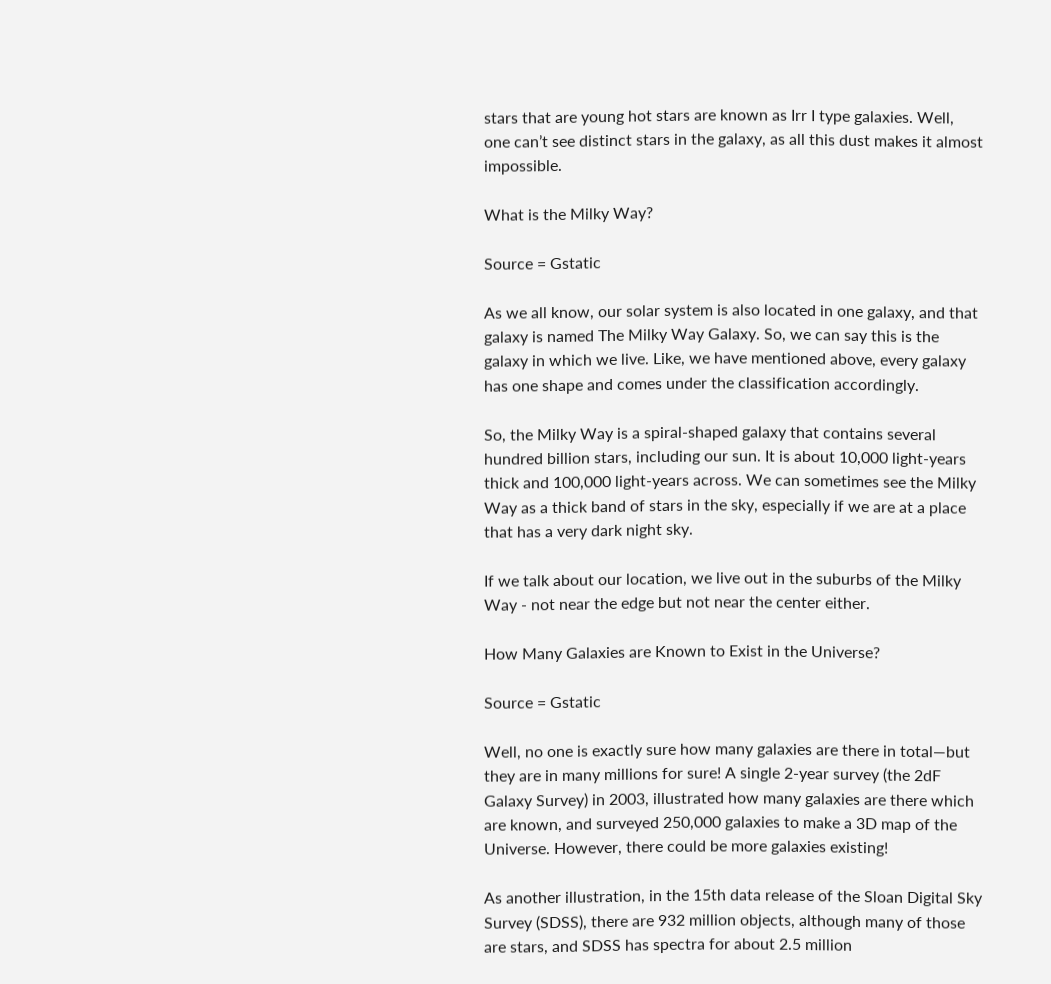stars that are young hot stars are known as Irr I type galaxies. Well,  one can’t see distinct stars in the galaxy, as all this dust makes it almost impossible.

What is the Milky Way?

Source = Gstatic

As we all know, our solar system is also located in one galaxy, and that galaxy is named The Milky Way Galaxy. So, we can say this is the galaxy in which we live. Like, we have mentioned above, every galaxy has one shape and comes under the classification accordingly.

So, the Milky Way is a spiral-shaped galaxy that contains several hundred billion stars, including our sun. It is about 10,000 light-years thick and 100,000 light-years across. We can sometimes see the Milky Way as a thick band of stars in the sky, especially if we are at a place that has a very dark night sky.

If we talk about our location, we live out in the suburbs of the Milky Way - not near the edge but not near the center either.

How Many Galaxies are Known to Exist in the Universe?

Source = Gstatic

Well, no one is exactly sure how many galaxies are there in total—but they are in many millions for sure! A single 2-year survey (the 2dF Galaxy Survey) in 2003, illustrated how many galaxies are there which are known, and surveyed 250,000 galaxies to make a 3D map of the Universe. However, there could be more galaxies existing!

As another illustration, in the 15th data release of the Sloan Digital Sky Survey (SDSS), there are 932 million objects, although many of those are stars, and SDSS has spectra for about 2.5 million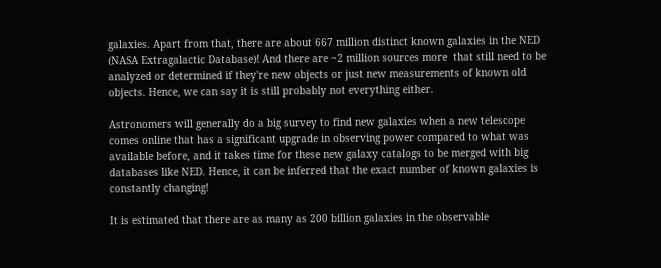galaxies. Apart from that, there are about 667 million distinct known galaxies in the NED (NASA Extragalactic Database)! And there are ~2 million sources more  that still need to be analyzed or determined if they're new objects or just new measurements of known old objects. Hence, we can say it is still probably not everything either.

Astronomers will generally do a big survey to find new galaxies when a new telescope comes online that has a significant upgrade in observing power compared to what was available before, and it takes time for these new galaxy catalogs to be merged with big databases like NED. Hence, it can be inferred that the exact number of known galaxies is constantly changing!

It is estimated that there are as many as 200 billion galaxies in the observable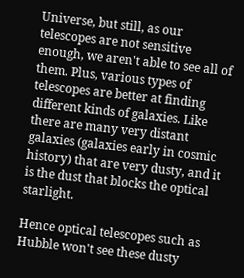Universe, but still, as our telescopes are not sensitive enough, we aren't able to see all of them. Plus, various types of telescopes are better at finding different kinds of galaxies. Like there are many very distant galaxies (galaxies early in cosmic history) that are very dusty, and it is the dust that blocks the optical starlight.

Hence optical telescopes such as Hubble won't see these dusty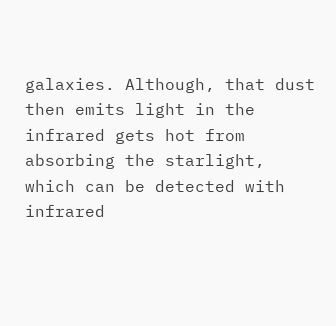galaxies. Although, that dust then emits light in the infrared gets hot from absorbing the starlight, which can be detected with infrared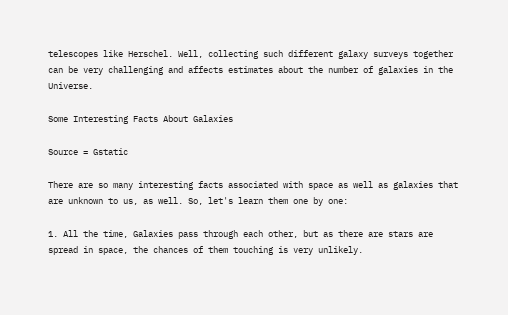telescopes like Herschel. Well, collecting such different galaxy surveys together can be very challenging and affects estimates about the number of galaxies in the Universe.

Some Interesting Facts About Galaxies

Source = Gstatic

There are so many interesting facts associated with space as well as galaxies that are unknown to us, as well. So, let's learn them one by one:

1. All the time, Galaxies pass through each other, but as there are stars are spread in space, the chances of them touching is very unlikely.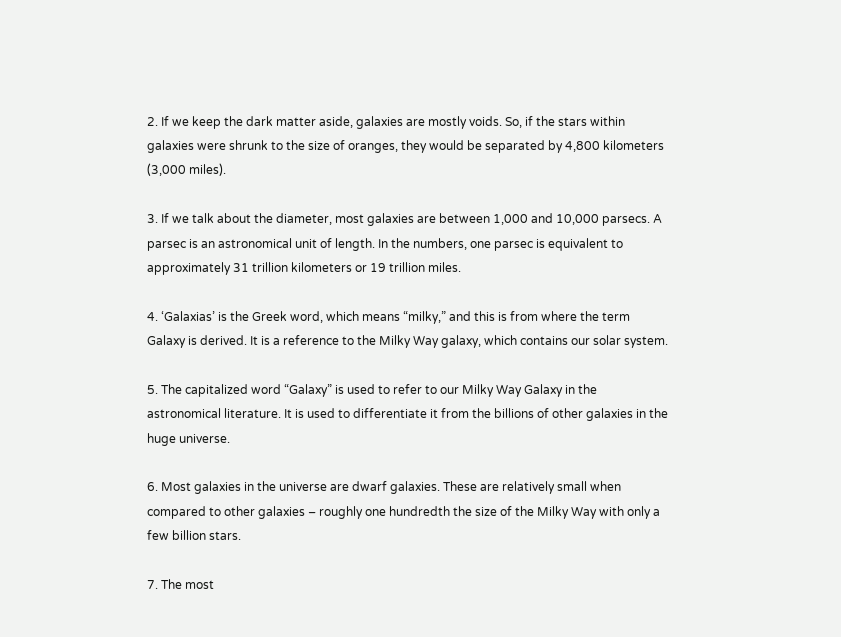2. If we keep the dark matter aside, galaxies are mostly voids. So, if the stars within galaxies were shrunk to the size of oranges, they would be separated by 4,800 kilometers (3,000 miles).

3. If we talk about the diameter, most galaxies are between 1,000 and 10,000 parsecs. A parsec is an astronomical unit of length. In the numbers, one parsec is equivalent to approximately 31 trillion kilometers or 19 trillion miles.

4. ‘Galaxias’ is the Greek word, which means “milky,” and this is from where the term Galaxy is derived. It is a reference to the Milky Way galaxy, which contains our solar system.

5. The capitalized word “Galaxy” is used to refer to our Milky Way Galaxy in the astronomical literature. It is used to differentiate it from the billions of other galaxies in the huge universe.

6. Most galaxies in the universe are dwarf galaxies. These are relatively small when compared to other galaxies – roughly one hundredth the size of the Milky Way with only a few billion stars.

7. The most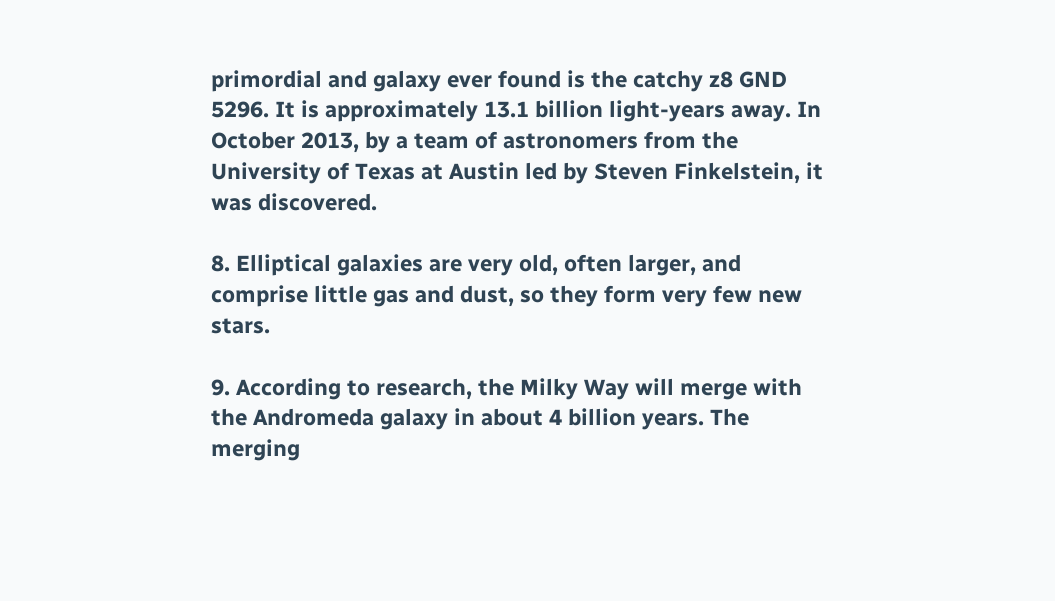primordial and galaxy ever found is the catchy z8 GND 5296. It is approximately 13.1 billion light-years away. In October 2013, by a team of astronomers from the University of Texas at Austin led by Steven Finkelstein, it was discovered.

8. Elliptical galaxies are very old, often larger, and comprise little gas and dust, so they form very few new stars.

9. According to research, the Milky Way will merge with the Andromeda galaxy in about 4 billion years. The merging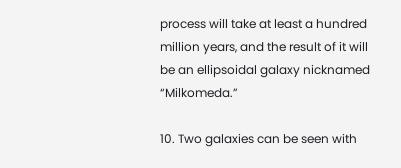process will take at least a hundred million years, and the result of it will be an ellipsoidal galaxy nicknamed “Milkomeda.”

10. Two galaxies can be seen with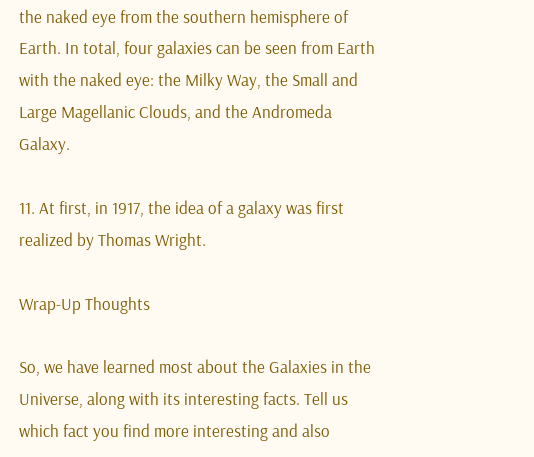the naked eye from the southern hemisphere of Earth. In total, four galaxies can be seen from Earth with the naked eye: the Milky Way, the Small and Large Magellanic Clouds, and the Andromeda Galaxy.

11. At first, in 1917, the idea of a galaxy was first realized by Thomas Wright.

Wrap-Up Thoughts

So, we have learned most about the Galaxies in the Universe, along with its interesting facts. Tell us which fact you find more interesting and also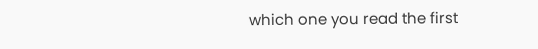which one you read the first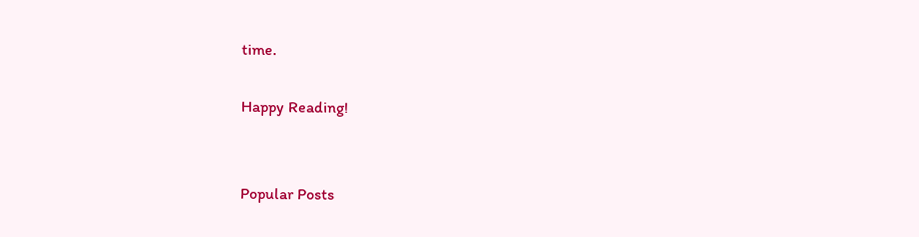time.

Happy Reading!


Popular Posts